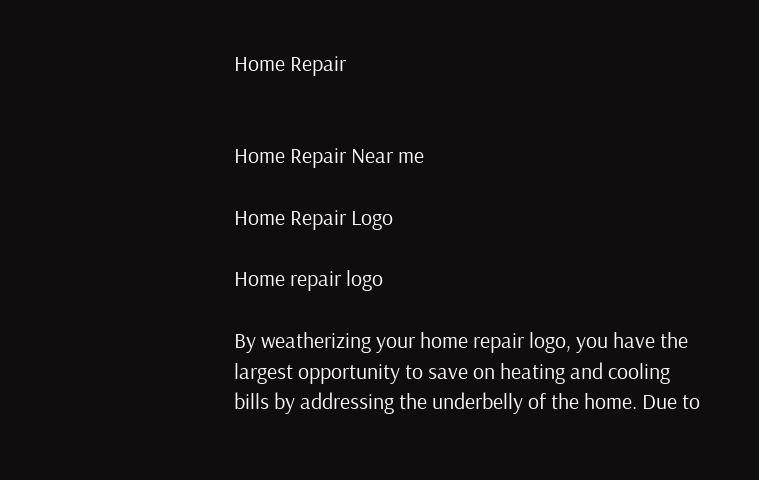Home Repair


Home Repair Near me

Home Repair Logo

Home repair logo

By weatherizing your home repair logo, you have the largest opportunity to save on heating and cooling bills by addressing the underbelly of the home. Due to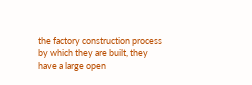the factory construction process by which they are built, they have a large open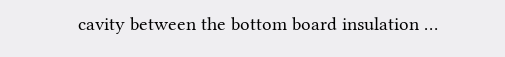cavity between the bottom board insulation …